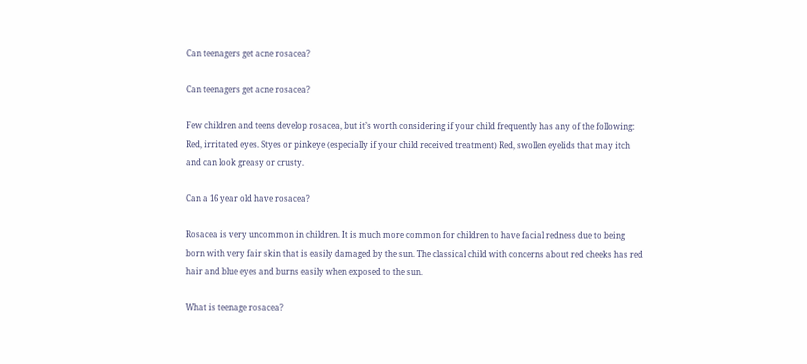Can teenagers get acne rosacea?

Can teenagers get acne rosacea?

Few children and teens develop rosacea, but it’s worth considering if your child frequently has any of the following: Red, irritated eyes. Styes or pinkeye (especially if your child received treatment) Red, swollen eyelids that may itch and can look greasy or crusty.

Can a 16 year old have rosacea?

Rosacea is very uncommon in children. It is much more common for children to have facial redness due to being born with very fair skin that is easily damaged by the sun. The classical child with concerns about red cheeks has red hair and blue eyes and burns easily when exposed to the sun.

What is teenage rosacea?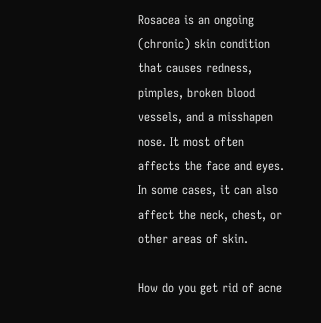Rosacea is an ongoing (chronic) skin condition that causes redness, pimples, broken blood vessels, and a misshapen nose. It most often affects the face and eyes. In some cases, it can also affect the neck, chest, or other areas of skin.

How do you get rid of acne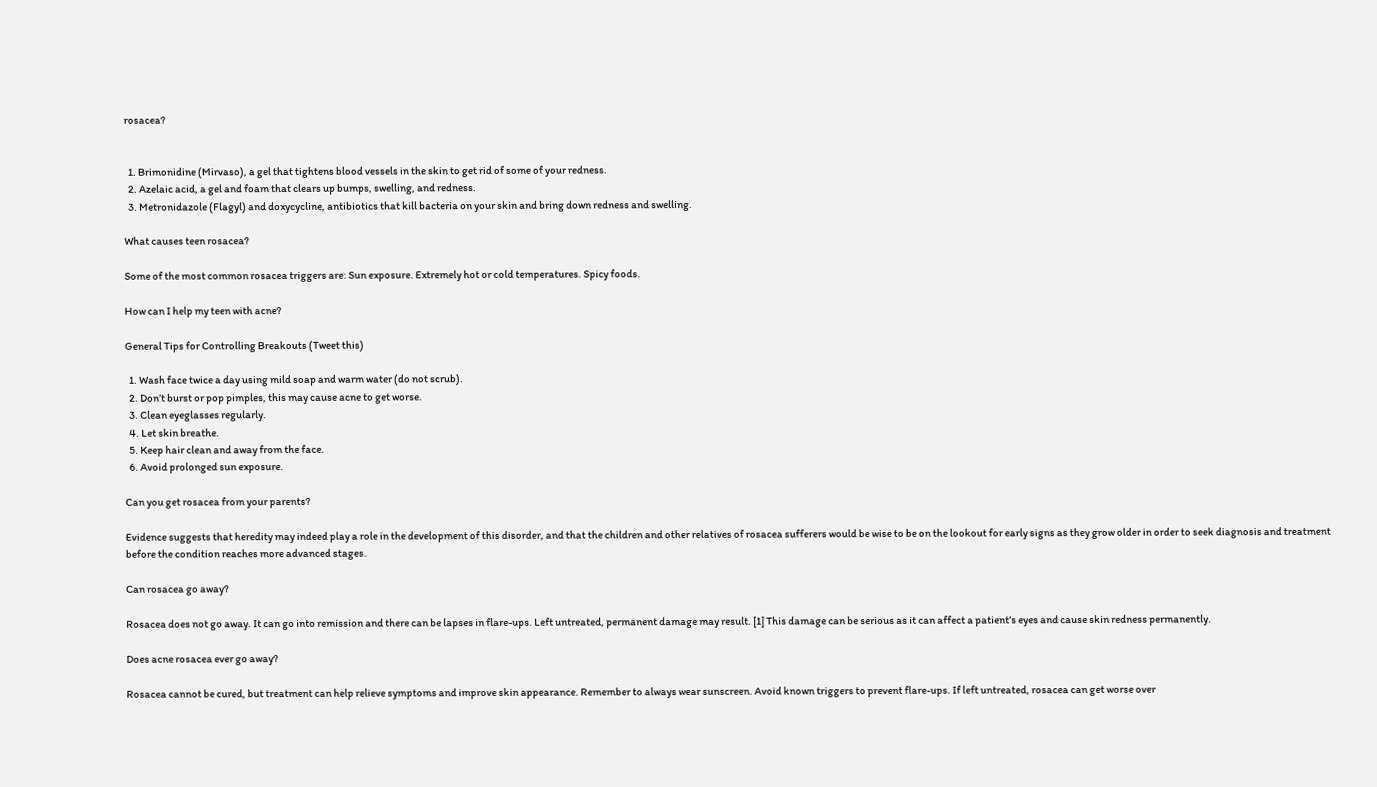rosacea?


  1. Brimonidine (Mirvaso), a gel that tightens blood vessels in the skin to get rid of some of your redness.
  2. Azelaic acid, a gel and foam that clears up bumps, swelling, and redness.
  3. Metronidazole (Flagyl) and doxycycline, antibiotics that kill bacteria on your skin and bring down redness and swelling.

What causes teen rosacea?

Some of the most common rosacea triggers are: Sun exposure. Extremely hot or cold temperatures. Spicy foods.

How can I help my teen with acne?

General Tips for Controlling Breakouts (Tweet this)

  1. Wash face twice a day using mild soap and warm water (do not scrub).
  2. Don’t burst or pop pimples, this may cause acne to get worse.
  3. Clean eyeglasses regularly.
  4. Let skin breathe.
  5. Keep hair clean and away from the face.
  6. Avoid prolonged sun exposure.

Can you get rosacea from your parents?

Evidence suggests that heredity may indeed play a role in the development of this disorder, and that the children and other relatives of rosacea sufferers would be wise to be on the lookout for early signs as they grow older in order to seek diagnosis and treatment before the condition reaches more advanced stages.

Can rosacea go away?

Rosacea does not go away. It can go into remission and there can be lapses in flare-ups. Left untreated, permanent damage may result. [1] This damage can be serious as it can affect a patient’s eyes and cause skin redness permanently.

Does acne rosacea ever go away?

Rosacea cannot be cured, but treatment can help relieve symptoms and improve skin appearance. Remember to always wear sunscreen. Avoid known triggers to prevent flare-ups. If left untreated, rosacea can get worse over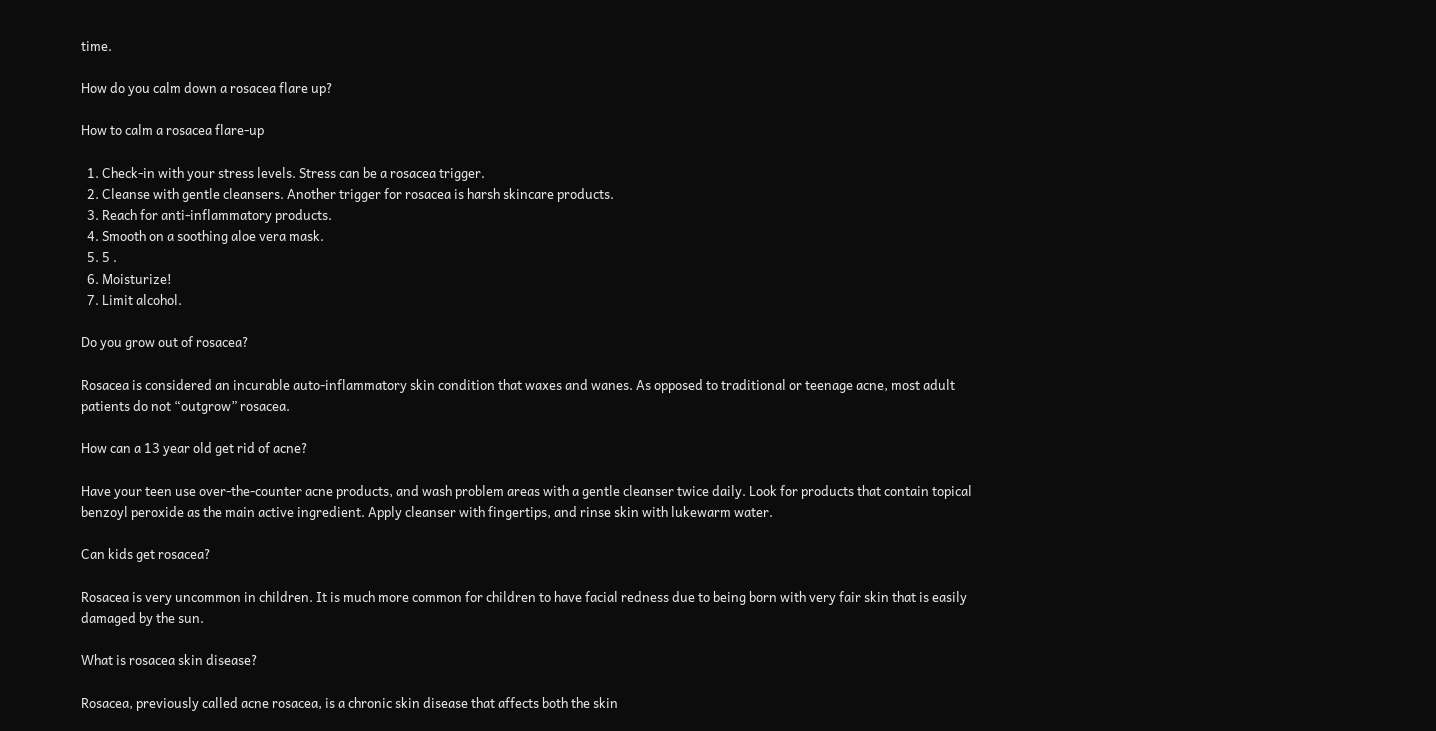time.

How do you calm down a rosacea flare up?

How to calm a rosacea flare-up

  1. Check-in with your stress levels. Stress can be a rosacea trigger.
  2. Cleanse with gentle cleansers. Another trigger for rosacea is harsh skincare products.
  3. Reach for anti-inflammatory products.
  4. Smooth on a soothing aloe vera mask.
  5. 5 .
  6. Moisturize!
  7. Limit alcohol.

Do you grow out of rosacea?

Rosacea is considered an incurable auto-inflammatory skin condition that waxes and wanes. As opposed to traditional or teenage acne, most adult patients do not “outgrow” rosacea.

How can a 13 year old get rid of acne?

Have your teen use over-the-counter acne products, and wash problem areas with a gentle cleanser twice daily. Look for products that contain topical benzoyl peroxide as the main active ingredient. Apply cleanser with fingertips, and rinse skin with lukewarm water.

Can kids get rosacea?

Rosacea is very uncommon in children. It is much more common for children to have facial redness due to being born with very fair skin that is easily damaged by the sun.

What is rosacea skin disease?

Rosacea, previously called acne rosacea, is a chronic skin disease that affects both the skin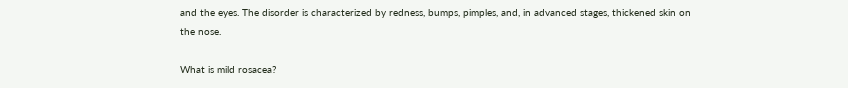and the eyes. The disorder is characterized by redness, bumps, pimples, and, in advanced stages, thickened skin on the nose.

What is mild rosacea?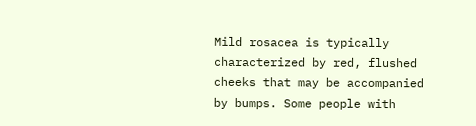Mild rosacea is typically characterized by red, flushed cheeks that may be accompanied by bumps. Some people with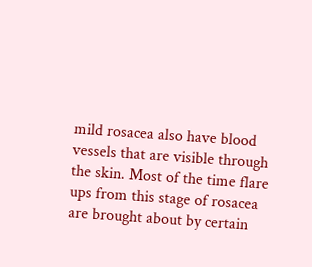mild rosacea also have blood vessels that are visible through the skin. Most of the time flare ups from this stage of rosacea are brought about by certain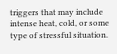triggers that may include intense heat, cold, or some type of stressful situation.